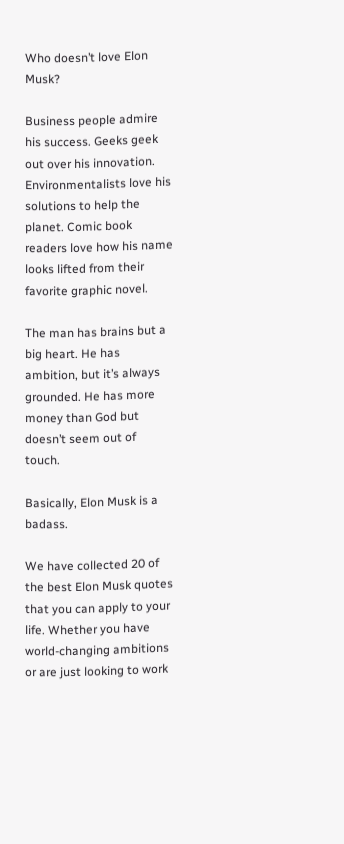Who doesn’t love Elon Musk?

Business people admire his success. Geeks geek out over his innovation. Environmentalists love his solutions to help the planet. Comic book readers love how his name looks lifted from their favorite graphic novel.

The man has brains but a big heart. He has ambition, but it’s always grounded. He has more money than God but doesn’t seem out of touch.

Basically, Elon Musk is a badass.

We have collected 20 of the best Elon Musk quotes that you can apply to your life. Whether you have world-changing ambitions or are just looking to work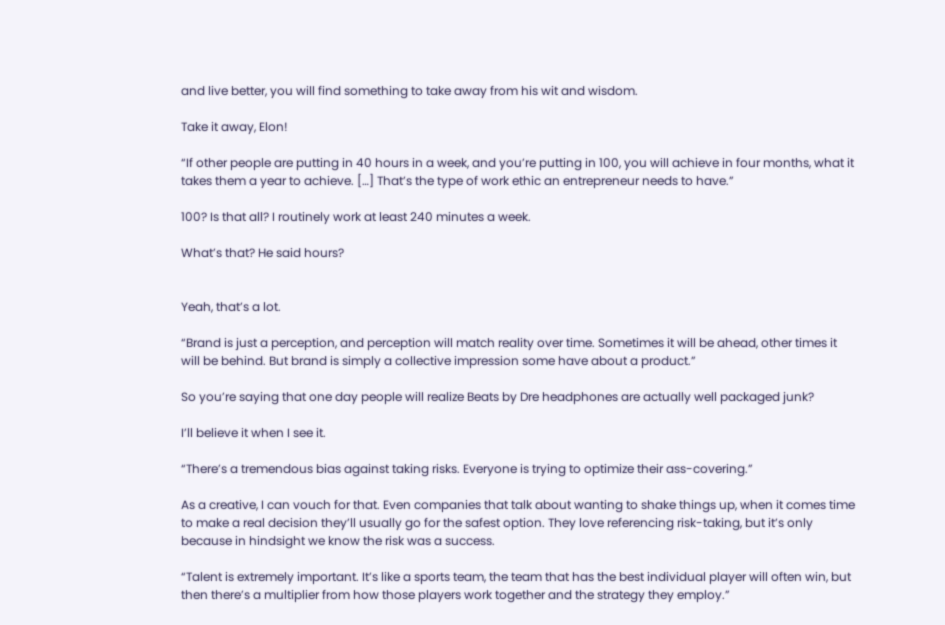and live better, you will find something to take away from his wit and wisdom.

Take it away, Elon!

“If other people are putting in 40 hours in a week, and you’re putting in 100, you will achieve in four months, what it takes them a year to achieve. […] That’s the type of work ethic an entrepreneur needs to have.”

100? Is that all? I routinely work at least 240 minutes a week.

What’s that? He said hours?


Yeah, that’s a lot.

“Brand is just a perception, and perception will match reality over time. Sometimes it will be ahead, other times it will be behind. But brand is simply a collective impression some have about a product.”

So you’re saying that one day people will realize Beats by Dre headphones are actually well packaged junk?

I’ll believe it when I see it.

“There’s a tremendous bias against taking risks. Everyone is trying to optimize their ass-covering.”

As a creative, I can vouch for that. Even companies that talk about wanting to shake things up, when it comes time to make a real decision they’ll usually go for the safest option. They love referencing risk-taking, but it’s only because in hindsight we know the risk was a success.

“Talent is extremely important. It’s like a sports team, the team that has the best individual player will often win, but then there’s a multiplier from how those players work together and the strategy they employ.”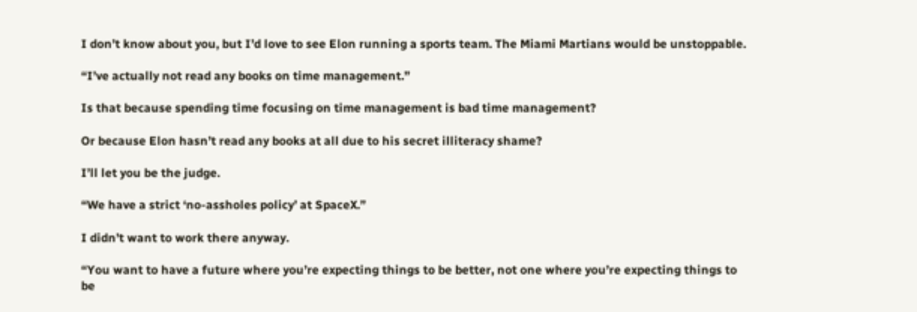I don’t know about you, but I’d love to see Elon running a sports team. The Miami Martians would be unstoppable.

“I’ve actually not read any books on time management.”

Is that because spending time focusing on time management is bad time management?

Or because Elon hasn’t read any books at all due to his secret illiteracy shame?

I’ll let you be the judge.

“We have a strict ‘no-assholes policy’ at SpaceX.”

I didn’t want to work there anyway.

“You want to have a future where you’re expecting things to be better, not one where you’re expecting things to be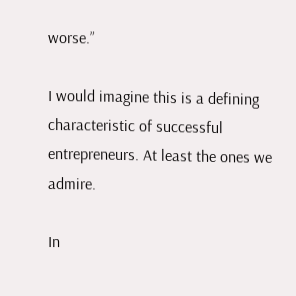worse.”

I would imagine this is a defining characteristic of successful entrepreneurs. At least the ones we admire.

In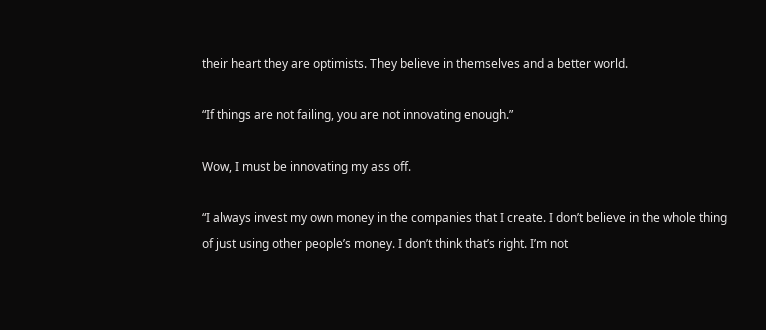their heart they are optimists. They believe in themselves and a better world.

“If things are not failing, you are not innovating enough.”

Wow, I must be innovating my ass off.

“I always invest my own money in the companies that I create. I don’t believe in the whole thing of just using other people’s money. I don’t think that’s right. I’m not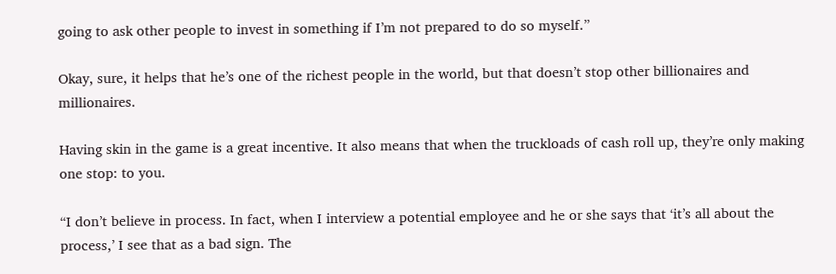going to ask other people to invest in something if I’m not prepared to do so myself.”

Okay, sure, it helps that he’s one of the richest people in the world, but that doesn’t stop other billionaires and millionaires.

Having skin in the game is a great incentive. It also means that when the truckloads of cash roll up, they’re only making one stop: to you.

“I don’t believe in process. In fact, when I interview a potential employee and he or she says that ‘it’s all about the process,’ I see that as a bad sign. The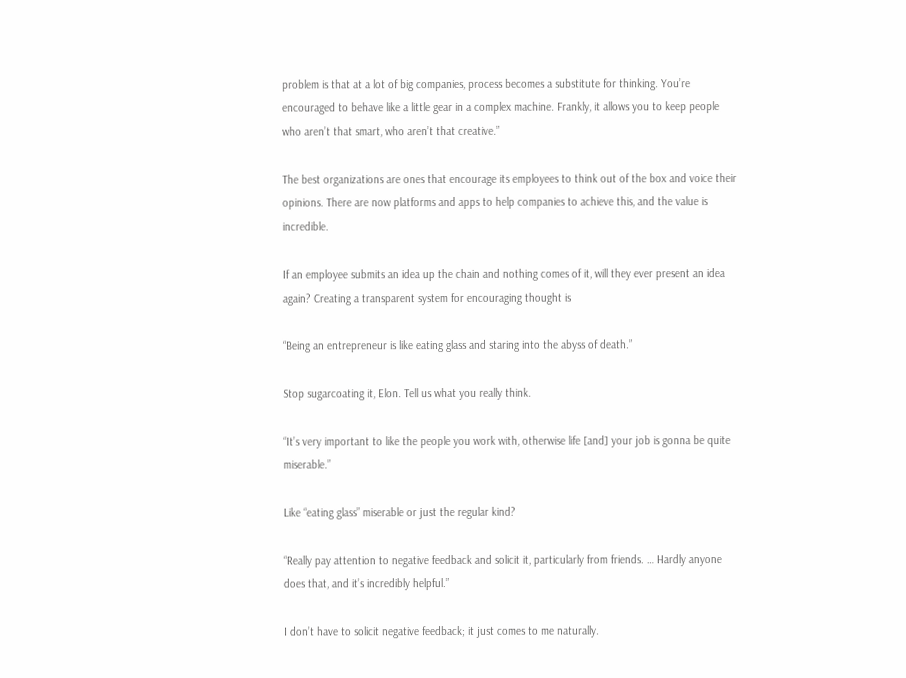problem is that at a lot of big companies, process becomes a substitute for thinking. You’re encouraged to behave like a little gear in a complex machine. Frankly, it allows you to keep people who aren’t that smart, who aren’t that creative.”

The best organizations are ones that encourage its employees to think out of the box and voice their opinions. There are now platforms and apps to help companies to achieve this, and the value is incredible.

If an employee submits an idea up the chain and nothing comes of it, will they ever present an idea again? Creating a transparent system for encouraging thought is

“Being an entrepreneur is like eating glass and staring into the abyss of death.”

Stop sugarcoating it, Elon. Tell us what you really think.

“It’s very important to like the people you work with, otherwise life [and] your job is gonna be quite miserable.”

Like “eating glass” miserable or just the regular kind?

“Really pay attention to negative feedback and solicit it, particularly from friends. … Hardly anyone does that, and it’s incredibly helpful.”

I don’t have to solicit negative feedback; it just comes to me naturally.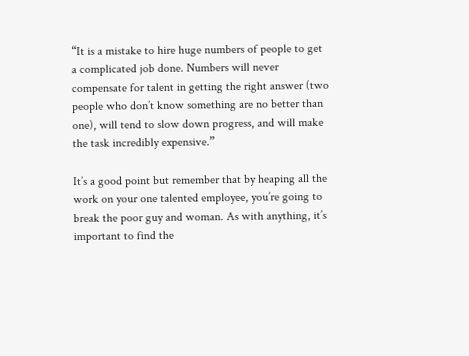“It is a mistake to hire huge numbers of people to get a complicated job done. Numbers will never compensate for talent in getting the right answer (two people who don’t know something are no better than one), will tend to slow down progress, and will make the task incredibly expensive.”

It’s a good point but remember that by heaping all the work on your one talented employee, you’re going to break the poor guy and woman. As with anything, it’s important to find the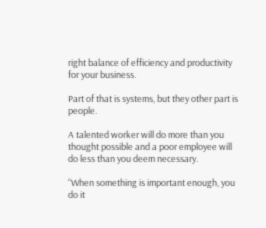right balance of efficiency and productivity for your business.

Part of that is systems, but they other part is people.

A talented worker will do more than you thought possible and a poor employee will do less than you deem necessary.

“When something is important enough, you do it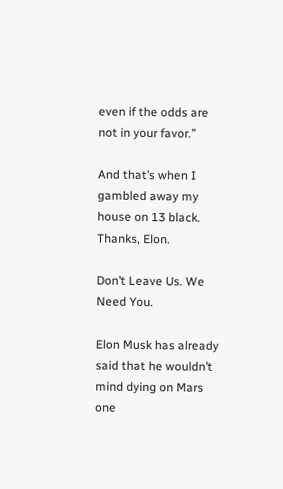even if the odds are not in your favor.”

And that’s when I gambled away my house on 13 black. Thanks, Elon.

Don’t Leave Us. We Need You.

Elon Musk has already said that he wouldn’t mind dying on Mars one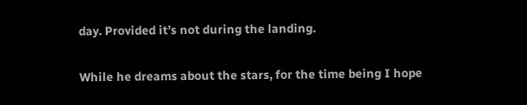day. Provided it’s not during the landing.

While he dreams about the stars, for the time being I hope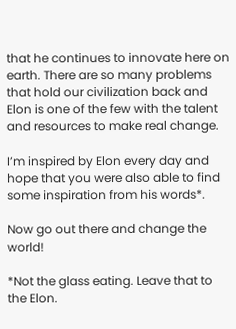that he continues to innovate here on earth. There are so many problems that hold our civilization back and Elon is one of the few with the talent and resources to make real change.

I’m inspired by Elon every day and hope that you were also able to find some inspiration from his words*.

Now go out there and change the world!

*Not the glass eating. Leave that to the Elon.